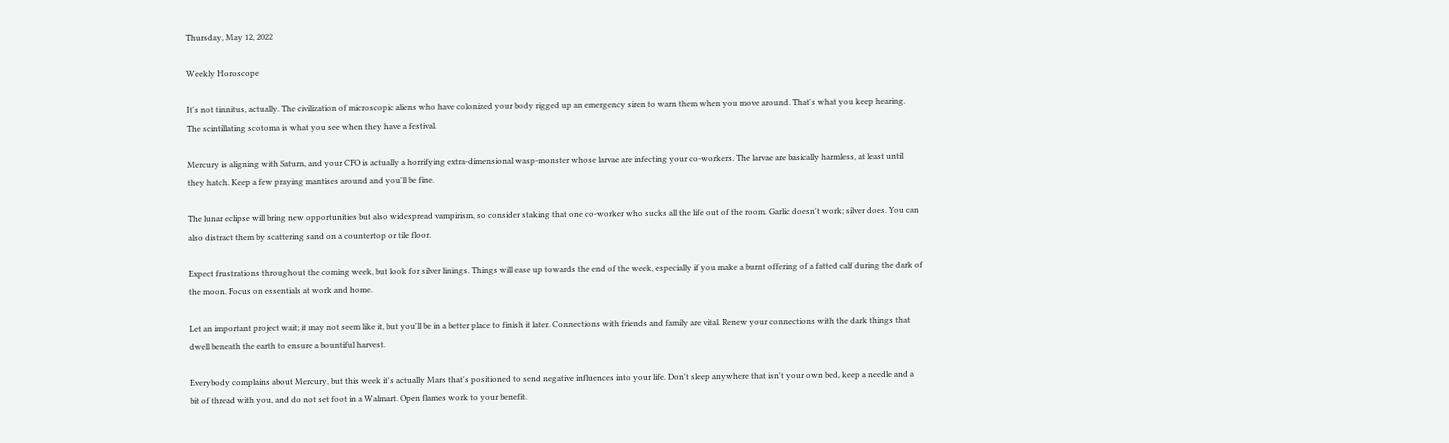Thursday, May 12, 2022

Weekly Horoscope

It's not tinnitus, actually. The civilization of microscopic aliens who have colonized your body rigged up an emergency siren to warn them when you move around. That's what you keep hearing. The scintillating scotoma is what you see when they have a festival.

Mercury is aligning with Saturn, and your CFO is actually a horrifying extra-dimensional wasp-monster whose larvae are infecting your co-workers. The larvae are basically harmless, at least until they hatch. Keep a few praying mantises around and you'll be fine.

The lunar eclipse will bring new opportunities but also widespread vampirism, so consider staking that one co-worker who sucks all the life out of the room. Garlic doesn't work; silver does. You can also distract them by scattering sand on a countertop or tile floor.

Expect frustrations throughout the coming week, but look for silver linings. Things will ease up towards the end of the week, especially if you make a burnt offering of a fatted calf during the dark of the moon. Focus on essentials at work and home.

Let an important project wait; it may not seem like it, but you'll be in a better place to finish it later. Connections with friends and family are vital. Renew your connections with the dark things that dwell beneath the earth to ensure a bountiful harvest.

Everybody complains about Mercury, but this week it's actually Mars that's positioned to send negative influences into your life. Don't sleep anywhere that isn't your own bed, keep a needle and a bit of thread with you, and do not set foot in a Walmart. Open flames work to your benefit.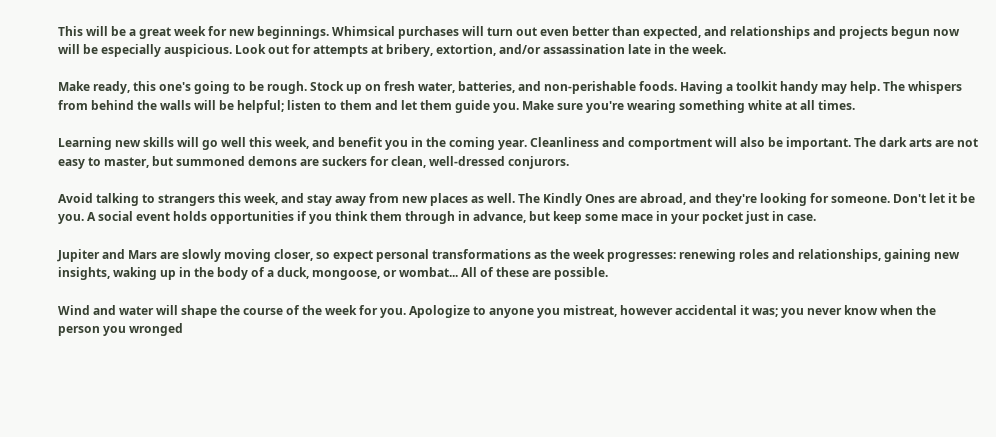This will be a great week for new beginnings. Whimsical purchases will turn out even better than expected, and relationships and projects begun now will be especially auspicious. Look out for attempts at bribery, extortion, and/or assassination late in the week.

Make ready, this one's going to be rough. Stock up on fresh water, batteries, and non-perishable foods. Having a toolkit handy may help. The whispers from behind the walls will be helpful; listen to them and let them guide you. Make sure you're wearing something white at all times.

Learning new skills will go well this week, and benefit you in the coming year. Cleanliness and comportment will also be important. The dark arts are not easy to master, but summoned demons are suckers for clean, well-dressed conjurors.

Avoid talking to strangers this week, and stay away from new places as well. The Kindly Ones are abroad, and they're looking for someone. Don't let it be you. A social event holds opportunities if you think them through in advance, but keep some mace in your pocket just in case.

Jupiter and Mars are slowly moving closer, so expect personal transformations as the week progresses: renewing roles and relationships, gaining new insights, waking up in the body of a duck, mongoose, or wombat... All of these are possible.

Wind and water will shape the course of the week for you. Apologize to anyone you mistreat, however accidental it was; you never know when the person you wronged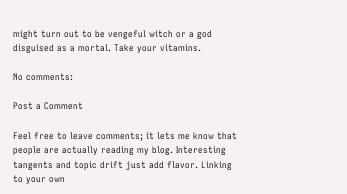might turn out to be vengeful witch or a god disguised as a mortal. Take your vitamins.

No comments:

Post a Comment

Feel free to leave comments; it lets me know that people are actually reading my blog. Interesting tangents and topic drift just add flavor. Linking to your own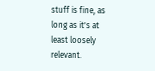stuff is fine, as long as it's at least loosely relevant.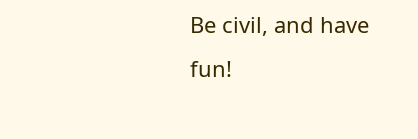Be civil, and have fun!